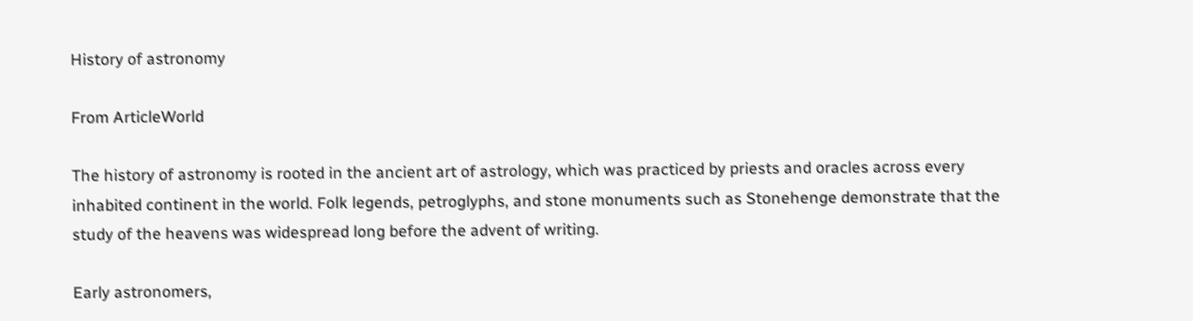History of astronomy

From ArticleWorld

The history of astronomy is rooted in the ancient art of astrology, which was practiced by priests and oracles across every inhabited continent in the world. Folk legends, petroglyphs, and stone monuments such as Stonehenge demonstrate that the study of the heavens was widespread long before the advent of writing.

Early astronomers,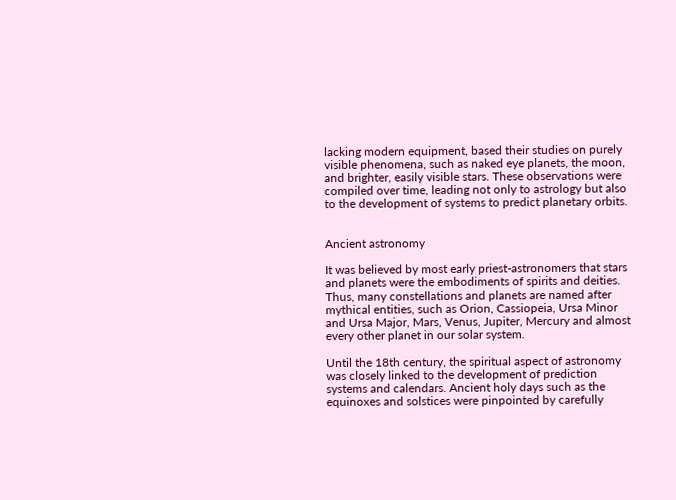lacking modern equipment, based their studies on purely visible phenomena, such as naked eye planets, the moon, and brighter, easily visible stars. These observations were compiled over time, leading not only to astrology but also to the development of systems to predict planetary orbits.


Ancient astronomy

It was believed by most early priest-astronomers that stars and planets were the embodiments of spirits and deities. Thus, many constellations and planets are named after mythical entities, such as Orion, Cassiopeia, Ursa Minor and Ursa Major, Mars, Venus, Jupiter, Mercury and almost every other planet in our solar system.

Until the 18th century, the spiritual aspect of astronomy was closely linked to the development of prediction systems and calendars. Ancient holy days such as the equinoxes and solstices were pinpointed by carefully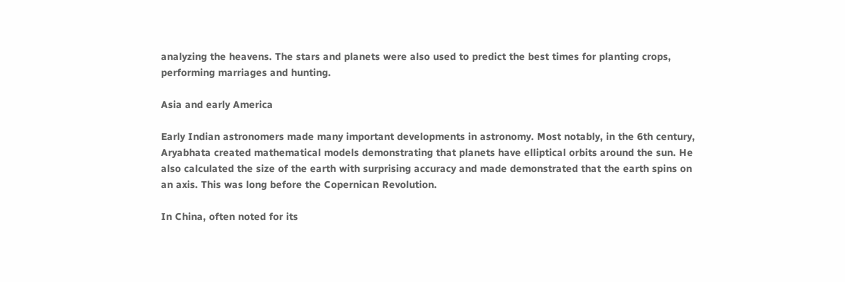analyzing the heavens. The stars and planets were also used to predict the best times for planting crops, performing marriages and hunting.

Asia and early America

Early Indian astronomers made many important developments in astronomy. Most notably, in the 6th century, Aryabhata created mathematical models demonstrating that planets have elliptical orbits around the sun. He also calculated the size of the earth with surprising accuracy and made demonstrated that the earth spins on an axis. This was long before the Copernican Revolution.

In China, often noted for its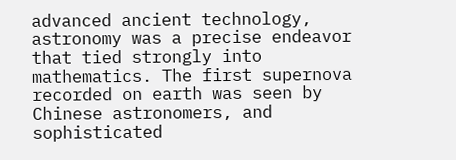advanced ancient technology, astronomy was a precise endeavor that tied strongly into mathematics. The first supernova recorded on earth was seen by Chinese astronomers, and sophisticated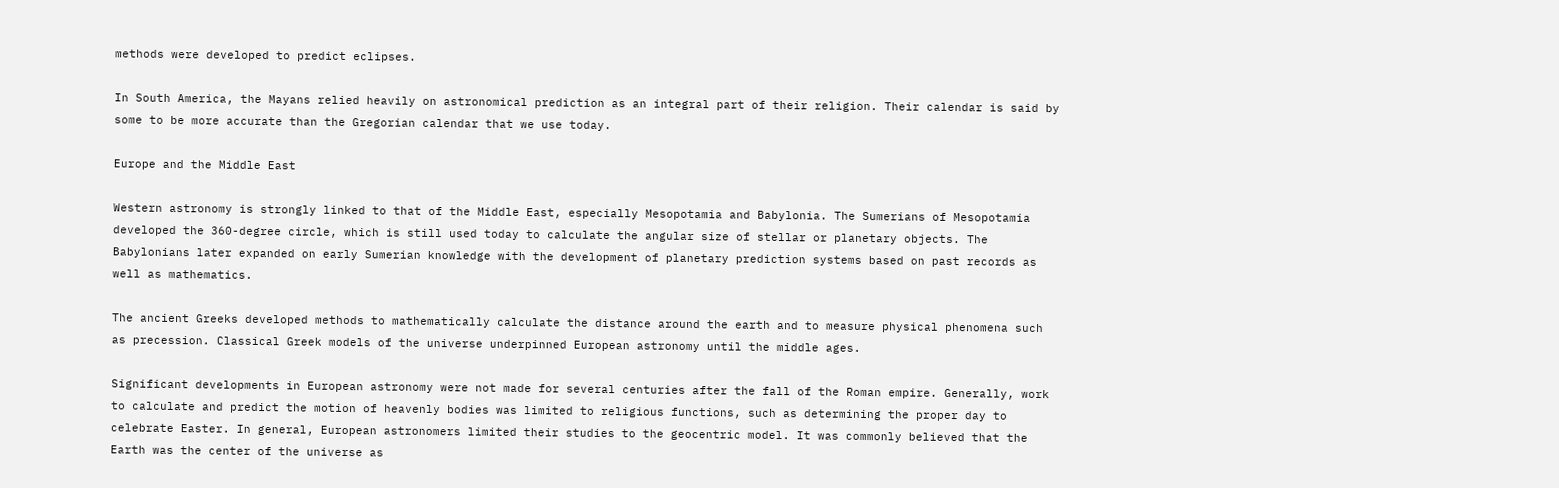methods were developed to predict eclipses.

In South America, the Mayans relied heavily on astronomical prediction as an integral part of their religion. Their calendar is said by some to be more accurate than the Gregorian calendar that we use today.

Europe and the Middle East

Western astronomy is strongly linked to that of the Middle East, especially Mesopotamia and Babylonia. The Sumerians of Mesopotamia developed the 360-degree circle, which is still used today to calculate the angular size of stellar or planetary objects. The Babylonians later expanded on early Sumerian knowledge with the development of planetary prediction systems based on past records as well as mathematics.

The ancient Greeks developed methods to mathematically calculate the distance around the earth and to measure physical phenomena such as precession. Classical Greek models of the universe underpinned European astronomy until the middle ages.

Significant developments in European astronomy were not made for several centuries after the fall of the Roman empire. Generally, work to calculate and predict the motion of heavenly bodies was limited to religious functions, such as determining the proper day to celebrate Easter. In general, European astronomers limited their studies to the geocentric model. It was commonly believed that the Earth was the center of the universe as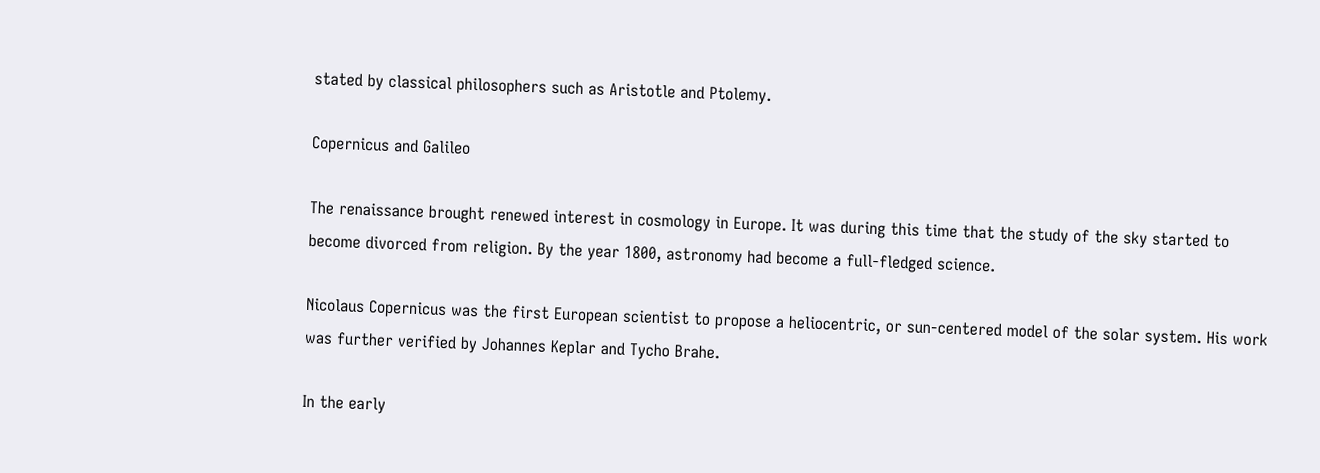stated by classical philosophers such as Aristotle and Ptolemy.

Copernicus and Galileo

The renaissance brought renewed interest in cosmology in Europe. It was during this time that the study of the sky started to become divorced from religion. By the year 1800, astronomy had become a full-fledged science.

Nicolaus Copernicus was the first European scientist to propose a heliocentric, or sun-centered model of the solar system. His work was further verified by Johannes Keplar and Tycho Brahe.

In the early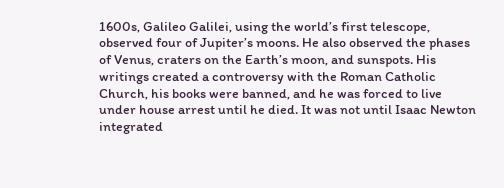1600s, Galileo Galilei, using the world’s first telescope, observed four of Jupiter’s moons. He also observed the phases of Venus, craters on the Earth’s moon, and sunspots. His writings created a controversy with the Roman Catholic Church, his books were banned, and he was forced to live under house arrest until he died. It was not until Isaac Newton integrated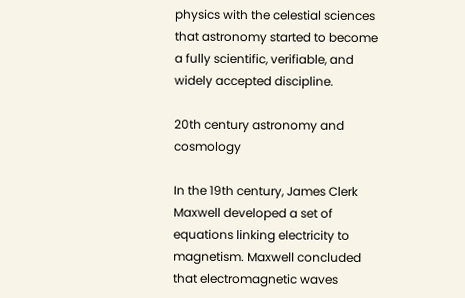physics with the celestial sciences that astronomy started to become a fully scientific, verifiable, and widely accepted discipline.

20th century astronomy and cosmology

In the 19th century, James Clerk Maxwell developed a set of equations linking electricity to magnetism. Maxwell concluded that electromagnetic waves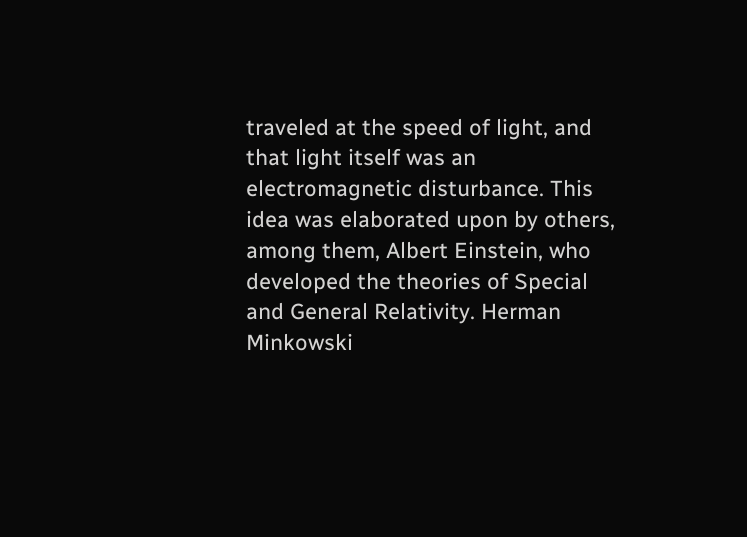traveled at the speed of light, and that light itself was an electromagnetic disturbance. This idea was elaborated upon by others, among them, Albert Einstein, who developed the theories of Special and General Relativity. Herman Minkowski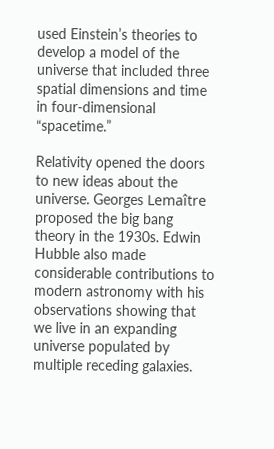used Einstein’s theories to develop a model of the universe that included three spatial dimensions and time in four-dimensional “spacetime.”

Relativity opened the doors to new ideas about the universe. Georges Lemaître proposed the big bang theory in the 1930s. Edwin Hubble also made considerable contributions to modern astronomy with his observations showing that we live in an expanding universe populated by multiple receding galaxies.